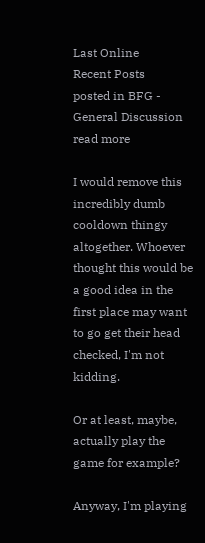Last Online
Recent Posts
posted in BFG - General Discussion read more

I would remove this incredibly dumb cooldown thingy altogether. Whoever thought this would be a good idea in the first place may want to go get their head checked, I'm not kidding.

Or at least, maybe, actually play the game for example?

Anyway, I'm playing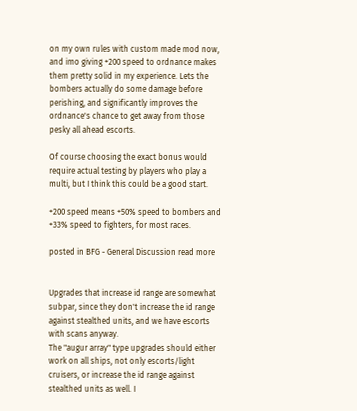on my own rules with custom made mod now, and imo giving +200 speed to ordnance makes them pretty solid in my experience. Lets the bombers actually do some damage before perishing, and significantly improves the ordnance's chance to get away from those pesky all ahead escorts.

Of course choosing the exact bonus would require actual testing by players who play a multi, but I think this could be a good start.

+200 speed means +50% speed to bombers and +33% speed to fighters, for most races.

posted in BFG - General Discussion read more


Upgrades that increase id range are somewhat subpar, since they don't increase the id range against stealthed units, and we have escorts with scans anyway.
The "augur array" type upgrades should either work on all ships, not only escorts/light cruisers, or increase the id range against stealthed units as well. I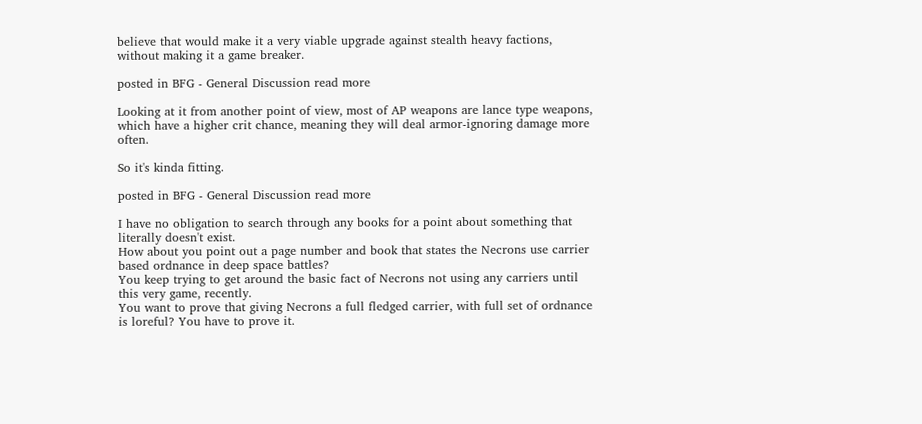believe that would make it a very viable upgrade against stealth heavy factions, without making it a game breaker.

posted in BFG - General Discussion read more

Looking at it from another point of view, most of AP weapons are lance type weapons, which have a higher crit chance, meaning they will deal armor-ignoring damage more often.

So it's kinda fitting.

posted in BFG - General Discussion read more

I have no obligation to search through any books for a point about something that literally doesn't exist.
How about you point out a page number and book that states the Necrons use carrier based ordnance in deep space battles?
You keep trying to get around the basic fact of Necrons not using any carriers until this very game, recently.
You want to prove that giving Necrons a full fledged carrier, with full set of ordnance is loreful? You have to prove it.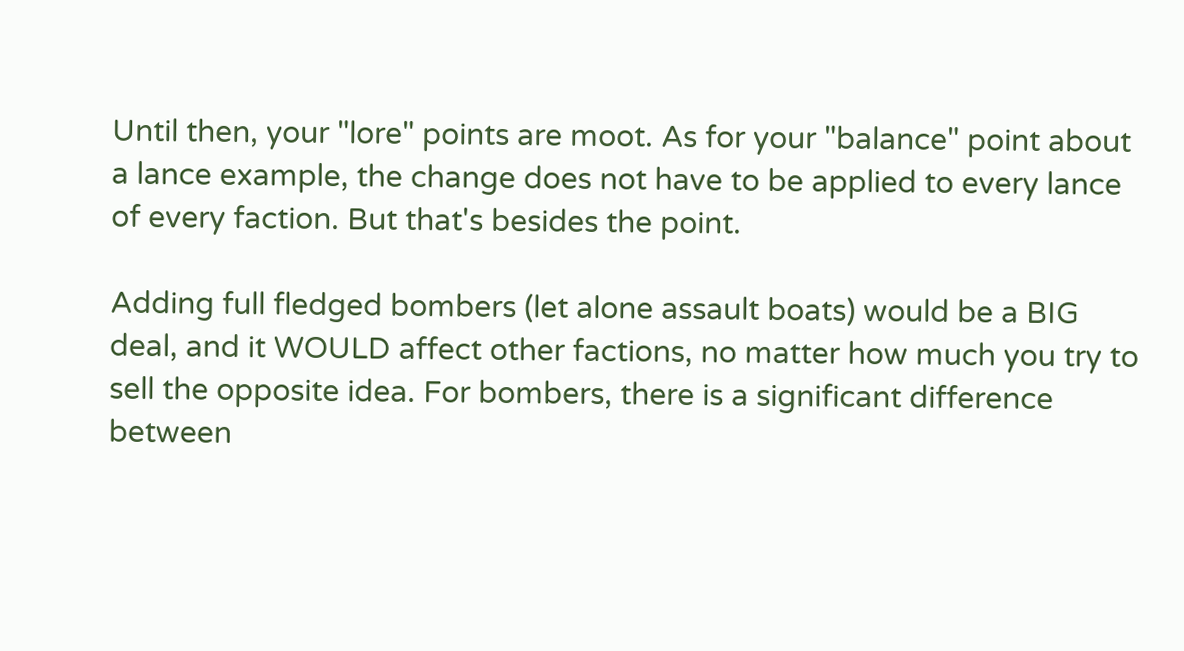Until then, your "lore" points are moot. As for your "balance" point about a lance example, the change does not have to be applied to every lance of every faction. But that's besides the point.

Adding full fledged bombers (let alone assault boats) would be a BIG deal, and it WOULD affect other factions, no matter how much you try to sell the opposite idea. For bombers, there is a significant difference between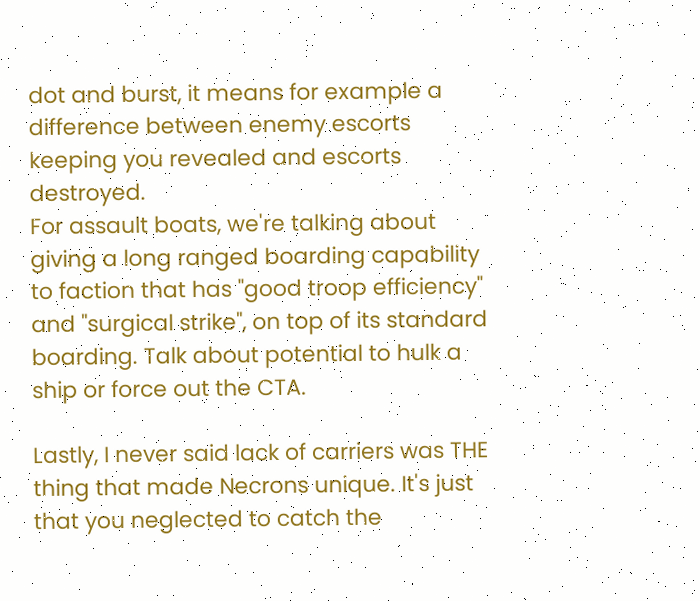dot and burst, it means for example a difference between enemy escorts keeping you revealed and escorts destroyed.
For assault boats, we're talking about giving a long ranged boarding capability to faction that has "good troop efficiency" and "surgical strike", on top of its standard boarding. Talk about potential to hulk a ship or force out the CTA.

Lastly, I never said lack of carriers was THE thing that made Necrons unique. It's just that you neglected to catch the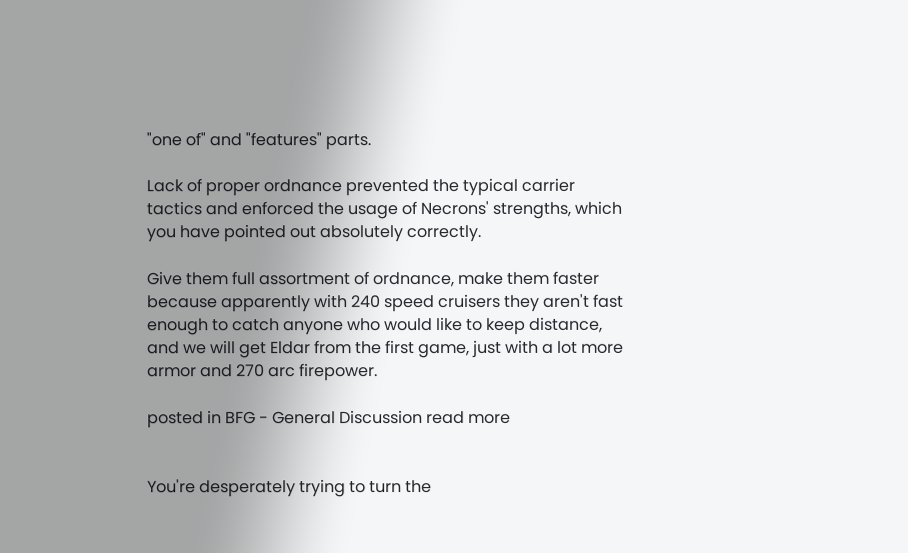"one of" and "features" parts.

Lack of proper ordnance prevented the typical carrier tactics and enforced the usage of Necrons' strengths, which you have pointed out absolutely correctly.

Give them full assortment of ordnance, make them faster because apparently with 240 speed cruisers they aren't fast enough to catch anyone who would like to keep distance, and we will get Eldar from the first game, just with a lot more armor and 270 arc firepower.

posted in BFG - General Discussion read more


You're desperately trying to turn the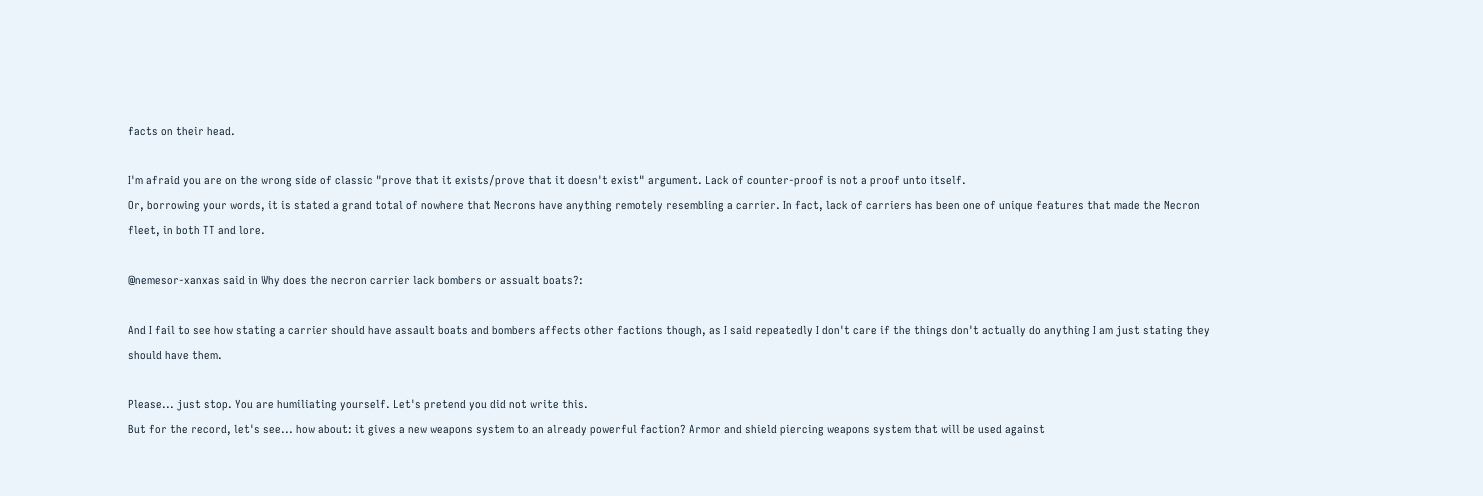facts on their head.

I'm afraid you are on the wrong side of classic "prove that it exists/prove that it doesn't exist" argument. Lack of counter-proof is not a proof unto itself.
Or, borrowing your words, it is stated a grand total of nowhere that Necrons have anything remotely resembling a carrier. In fact, lack of carriers has been one of unique features that made the Necron fleet, in both TT and lore.

@nemesor-xanxas said in Why does the necron carrier lack bombers or assualt boats?:

And I fail to see how stating a carrier should have assault boats and bombers affects other factions though, as I said repeatedly I don't care if the things don't actually do anything I am just stating they should have them.

Please... just stop. You are humiliating yourself. Let's pretend you did not write this.
But for the record, let's see... how about: it gives a new weapons system to an already powerful faction? Armor and shield piercing weapons system that will be used against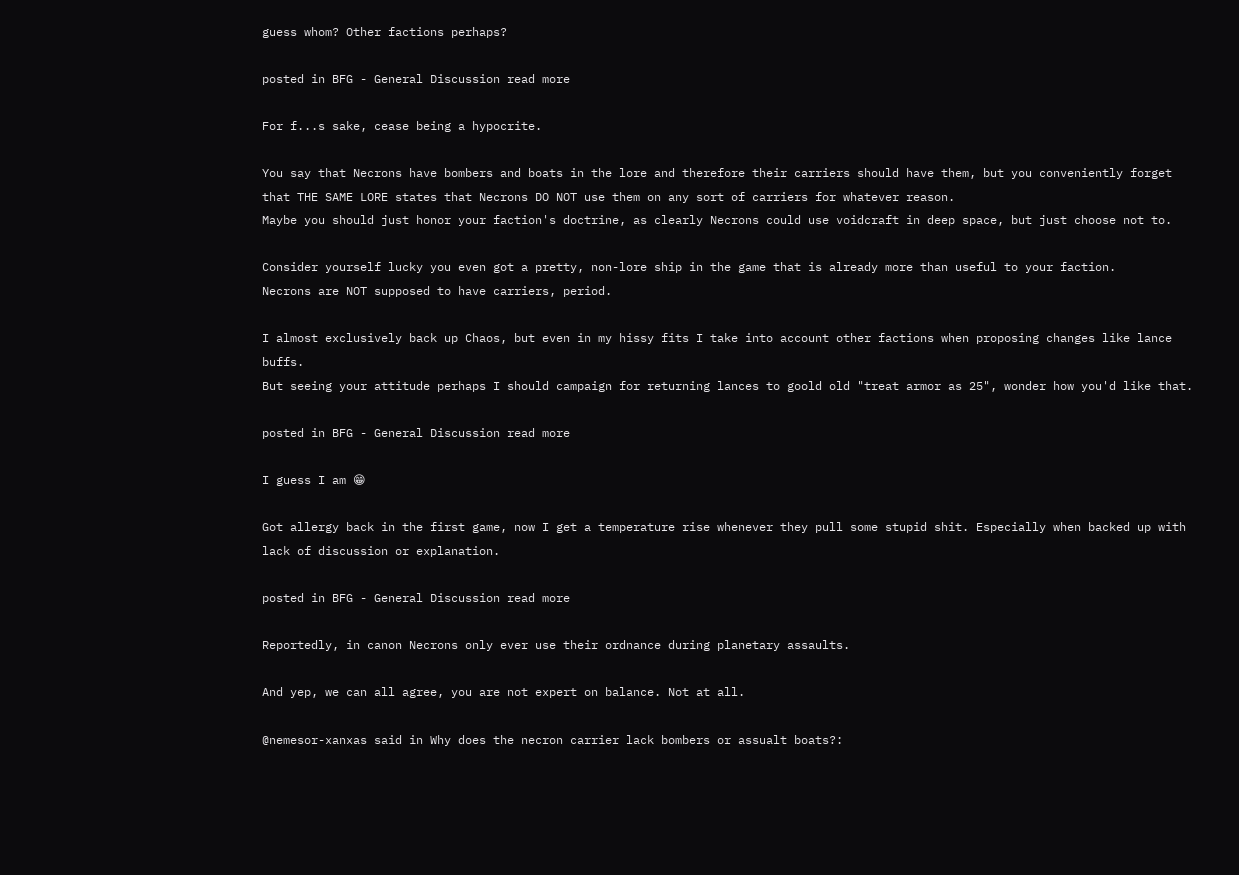guess whom? Other factions perhaps?

posted in BFG - General Discussion read more

For f...s sake, cease being a hypocrite.

You say that Necrons have bombers and boats in the lore and therefore their carriers should have them, but you conveniently forget that THE SAME LORE states that Necrons DO NOT use them on any sort of carriers for whatever reason.
Maybe you should just honor your faction's doctrine, as clearly Necrons could use voidcraft in deep space, but just choose not to.

Consider yourself lucky you even got a pretty, non-lore ship in the game that is already more than useful to your faction.
Necrons are NOT supposed to have carriers, period.

I almost exclusively back up Chaos, but even in my hissy fits I take into account other factions when proposing changes like lance buffs.
But seeing your attitude perhaps I should campaign for returning lances to goold old "treat armor as 25", wonder how you'd like that.

posted in BFG - General Discussion read more

I guess I am 😁

Got allergy back in the first game, now I get a temperature rise whenever they pull some stupid shit. Especially when backed up with lack of discussion or explanation.

posted in BFG - General Discussion read more

Reportedly, in canon Necrons only ever use their ordnance during planetary assaults.

And yep, we can all agree, you are not expert on balance. Not at all.

@nemesor-xanxas said in Why does the necron carrier lack bombers or assualt boats?: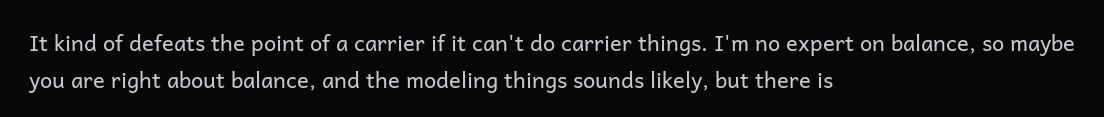It kind of defeats the point of a carrier if it can't do carrier things. I'm no expert on balance, so maybe you are right about balance, and the modeling things sounds likely, but there is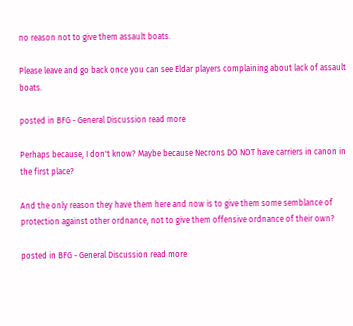no reason not to give them assault boats.

Please leave and go back once you can see Eldar players complaining about lack of assault boats.

posted in BFG - General Discussion read more

Perhaps because, I don't know? Maybe because Necrons DO NOT have carriers in canon in the first place?

And the only reason they have them here and now is to give them some semblance of protection against other ordnance, not to give them offensive ordnance of their own?

posted in BFG - General Discussion read more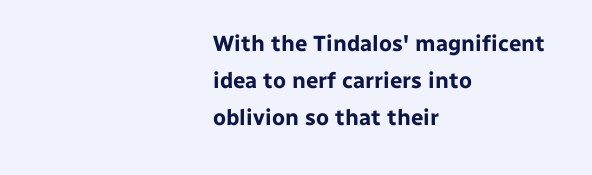With the Tindalos' magnificent idea to nerf carriers into oblivion so that their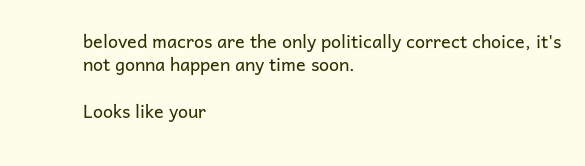beloved macros are the only politically correct choice, it's not gonna happen any time soon.

Looks like your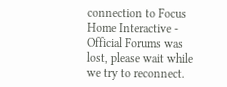connection to Focus Home Interactive - Official Forums was lost, please wait while we try to reconnect.